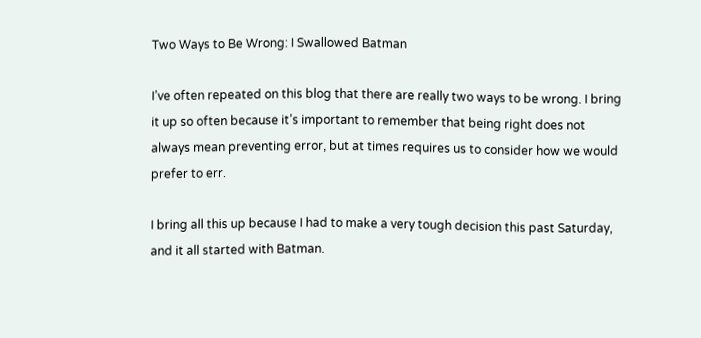Two Ways to Be Wrong: I Swallowed Batman

I’ve often repeated on this blog that there are really two ways to be wrong. I bring it up so often because it’s important to remember that being right does not always mean preventing error, but at times requires us to consider how we would prefer to err.

I bring all this up because I had to make a very tough decision this past Saturday, and it all started with Batman.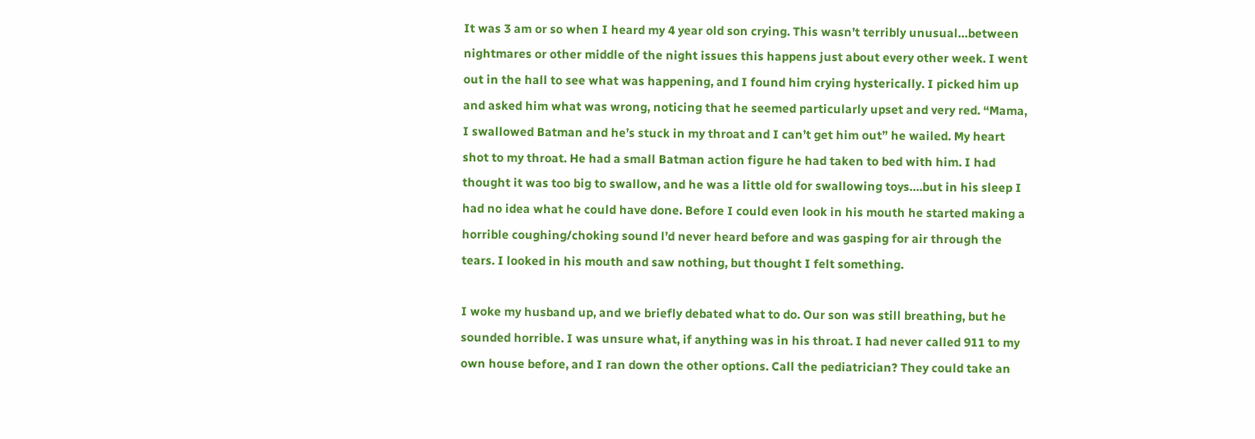It was 3 am or so when I heard my 4 year old son crying. This wasn’t terribly unusual…between nightmares or other middle of the night issues this happens just about every other week. I went out in the hall to see what was happening, and I found him crying hysterically. I picked him up and asked him what was wrong, noticing that he seemed particularly upset and very red. “Mama, I swallowed Batman and he’s stuck in my throat and I can’t get him out” he wailed. My heart shot to my throat. He had a small Batman action figure he had taken to bed with him. I had thought it was too big to swallow, and he was a little old for swallowing toys….but in his sleep I had no idea what he could have done. Before I could even look in his mouth he started making a horrible coughing/choking sound l’d never heard before and was gasping for air through the tears. I looked in his mouth and saw nothing, but thought I felt something.

I woke my husband up, and we briefly debated what to do. Our son was still breathing, but he sounded horrible. I was unsure what, if anything was in his throat. I had never called 911 to my own house before, and I ran down the other options. Call the pediatrician? They could take an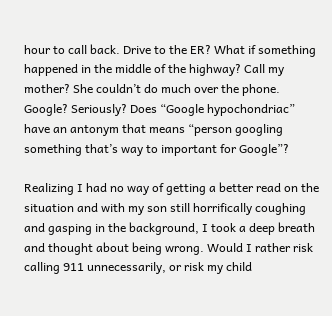hour to call back. Drive to the ER? What if something happened in the middle of the highway? Call my mother? She couldn’t do much over the phone.  Google? Seriously? Does “Google hypochondriac” have an antonym that means “person googling something that’s way to important for Google”?

Realizing I had no way of getting a better read on the situation and with my son still horrifically coughing and gasping in the background, I took a deep breath and thought about being wrong. Would I rather risk calling 911 unnecessarily, or risk my child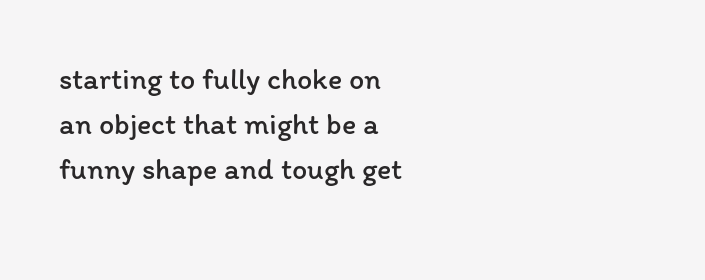starting to fully choke on an object that might be a funny shape and tough get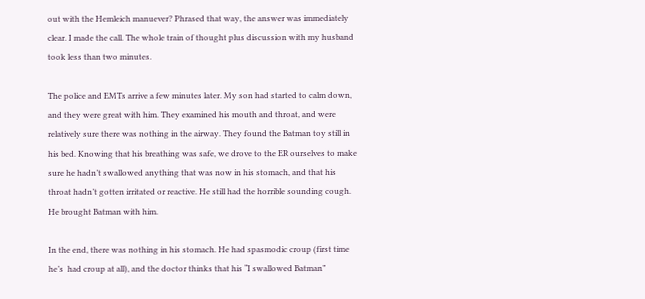out with the Hemleich manuever? Phrased that way, the answer was immediately clear. I made the call. The whole train of thought plus discussion with my husband took less than two minutes.

The police and EMTs arrive a few minutes later. My son had started to calm down, and they were great with him. They examined his mouth and throat, and were relatively sure there was nothing in the airway. They found the Batman toy still in his bed. Knowing that his breathing was safe, we drove to the ER ourselves to make sure he hadn’t swallowed anything that was now in his stomach, and that his throat hadn’t gotten irritated or reactive. He still had the horrible sounding cough. He brought Batman with him.

In the end, there was nothing in his stomach. He had spasmodic croup (first time he’s  had croup at all), and the doctor thinks that his “I swallowed Batman”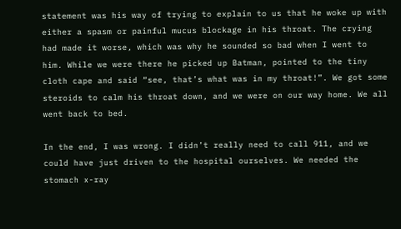statement was his way of trying to explain to us that he woke up with either a spasm or painful mucus blockage in his throat. The crying had made it worse, which was why he sounded so bad when I went to him. While we were there he picked up Batman, pointed to the tiny cloth cape and said “see, that’s what was in my throat!”. We got some steroids to calm his throat down, and we were on our way home. We all went back to bed.

In the end, I was wrong. I didn’t really need to call 911, and we could have just driven to the hospital ourselves. We needed the stomach x-ray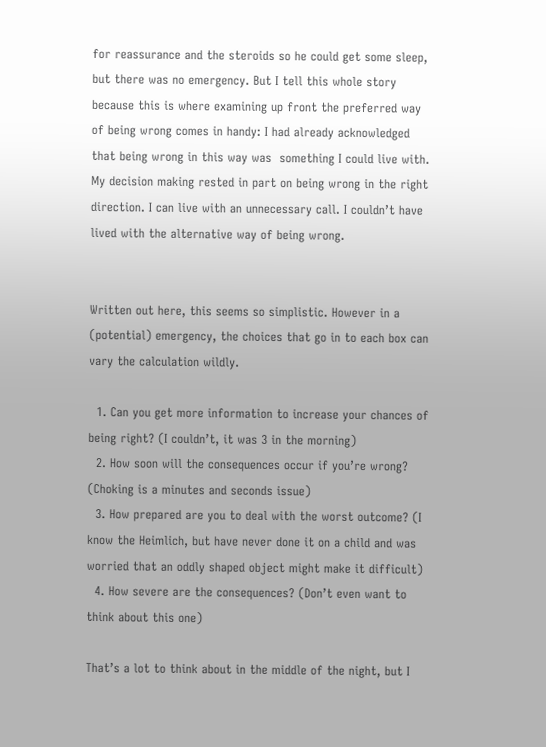for reassurance and the steroids so he could get some sleep, but there was no emergency. But I tell this whole story because this is where examining up front the preferred way of being wrong comes in handy: I had already acknowledged that being wrong in this way was  something I could live with. My decision making rested in part on being wrong in the right direction. I can live with an unnecessary call. I couldn’t have lived with the alternative way of being wrong.


Written out here, this seems so simplistic. However in a (potential) emergency, the choices that go in to each box can vary the calculation wildly.

  1. Can you get more information to increase your chances of being right? (I couldn’t, it was 3 in the morning)
  2. How soon will the consequences occur if you’re wrong? (Choking is a minutes and seconds issue)
  3. How prepared are you to deal with the worst outcome? (I know the Heimlich, but have never done it on a child and was worried that an oddly shaped object might make it difficult)
  4. How severe are the consequences? (Don’t even want to think about this one)

That’s a lot to think about in the middle of the night, but I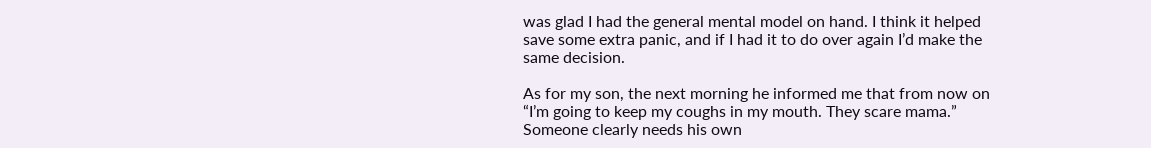was glad I had the general mental model on hand. I think it helped save some extra panic, and if I had it to do over again I’d make the same decision.

As for my son, the next morning he informed me that from now on “I’m going to keep my coughs in my mouth. They scare mama.” Someone clearly needs his own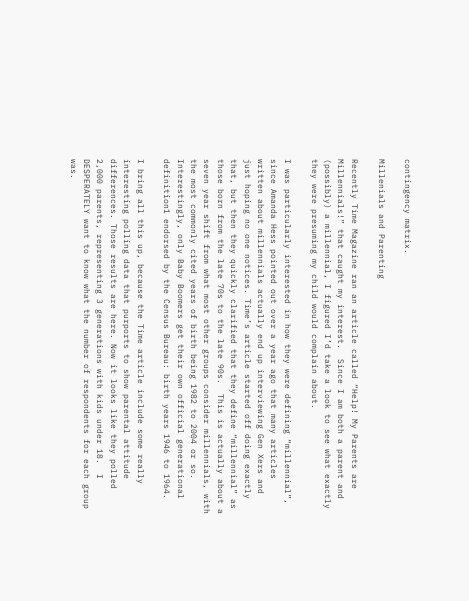contingency matrix.

Millenials and Parenting

Recently Time Magazine ran an article called “Help! My Parents are Millennials!” that caught my interest.  Since I am both a parent and (possibly) a millennial, I figured I’d take a look to see what exactly they were presuming my child would complain about.

I was particularly interested in how they were defining “millennial”, since Amanda Hess pointed out over a year ago that many articles written about millennials actually end up interviewing Gen Xers and just hoping no one notices. Time’s article started off doing exactly that, but then they quickly clarified that they define “millennial” as those born from the late 70s to the late 90s.  This is actually about a seven year shift from what most other groups consider millennials, with the most commonly cited years of birth being 1982 to 2004 or so. Interestingly, only Baby Boomers get their own official generational definition1 endorsed by the Census Bureau: birth years 1946 to 1964.

I bring all this up, because the Time article include some really interesting polling data that purports to show parental attitude differences. Those results are here. Now it looks like they polled 2,000 parents, representing 3 generations with kids under 18.  I DESPERATELY want to know what the number of respondents for each group was.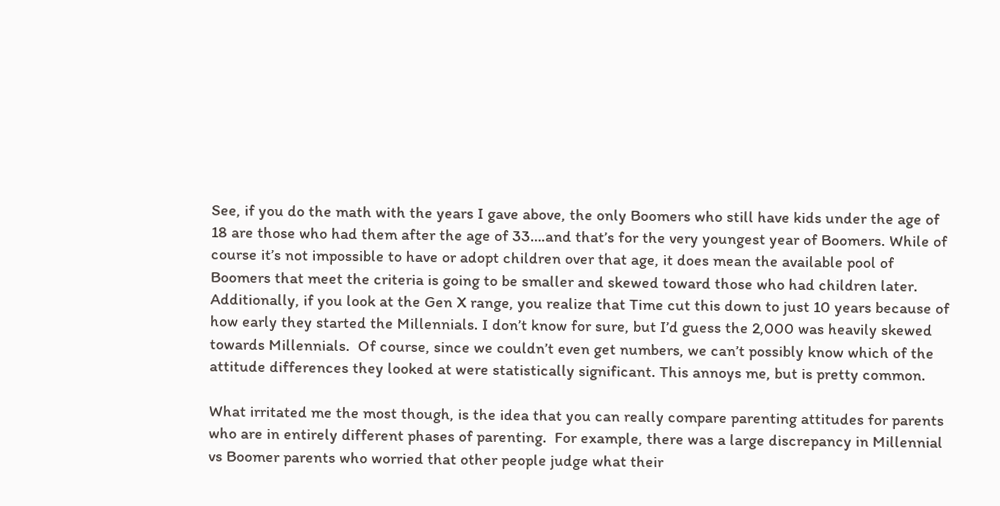See, if you do the math with the years I gave above, the only Boomers who still have kids under the age of 18 are those who had them after the age of 33….and that’s for the very youngest year of Boomers. While of course it’s not impossible to have or adopt children over that age, it does mean the available pool of Boomers that meet the criteria is going to be smaller and skewed toward those who had children later. Additionally, if you look at the Gen X range, you realize that Time cut this down to just 10 years because of how early they started the Millennials. I don’t know for sure, but I’d guess the 2,000 was heavily skewed towards Millennials.  Of course, since we couldn’t even get numbers, we can’t possibly know which of the attitude differences they looked at were statistically significant. This annoys me, but is pretty common.

What irritated me the most though, is the idea that you can really compare parenting attitudes for parents who are in entirely different phases of parenting.  For example, there was a large discrepancy in Millennial vs Boomer parents who worried that other people judge what their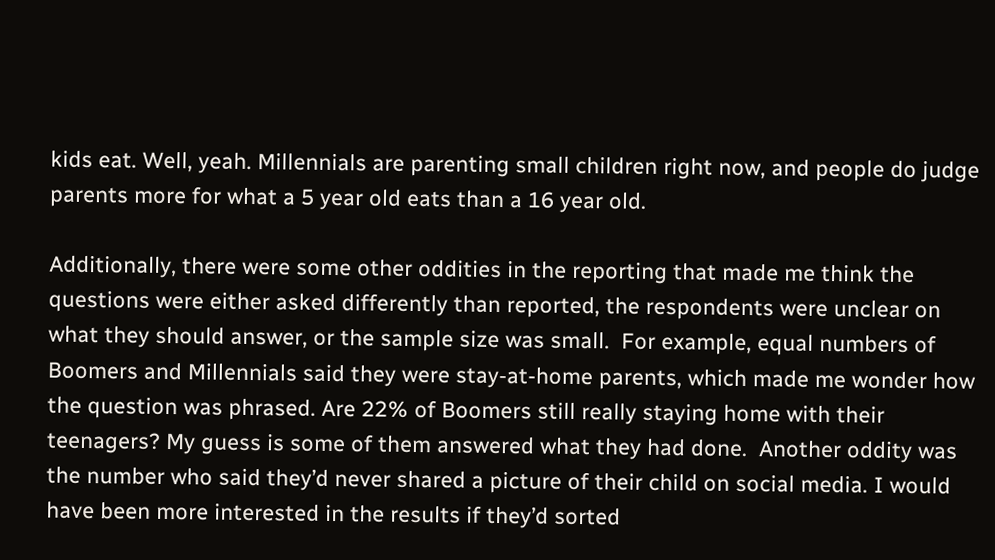kids eat. Well, yeah. Millennials are parenting small children right now, and people do judge parents more for what a 5 year old eats than a 16 year old.

Additionally, there were some other oddities in the reporting that made me think the questions were either asked differently than reported, the respondents were unclear on what they should answer, or the sample size was small.  For example, equal numbers of Boomers and Millennials said they were stay-at-home parents, which made me wonder how the question was phrased. Are 22% of Boomers still really staying home with their teenagers? My guess is some of them answered what they had done.  Another oddity was the number who said they’d never shared a picture of their child on social media. I would have been more interested in the results if they’d sorted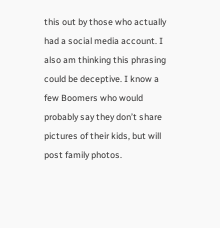this out by those who actually had a social media account. I also am thinking this phrasing could be deceptive. I know a few Boomers who would probably say they don’t share pictures of their kids, but will post family photos.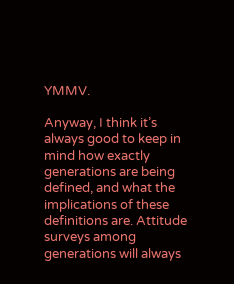YMMV.

Anyway, I think it’s always good to keep in mind how exactly generations are being defined, and what the implications of these definitions are. Attitude surveys among generations will always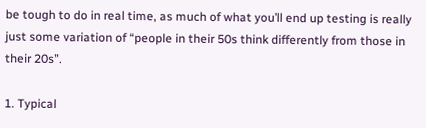be tough to do in real time, as much of what you’ll end up testing is really just some variation of “people in their 50s think differently from those in their 20s”.

1. Typical